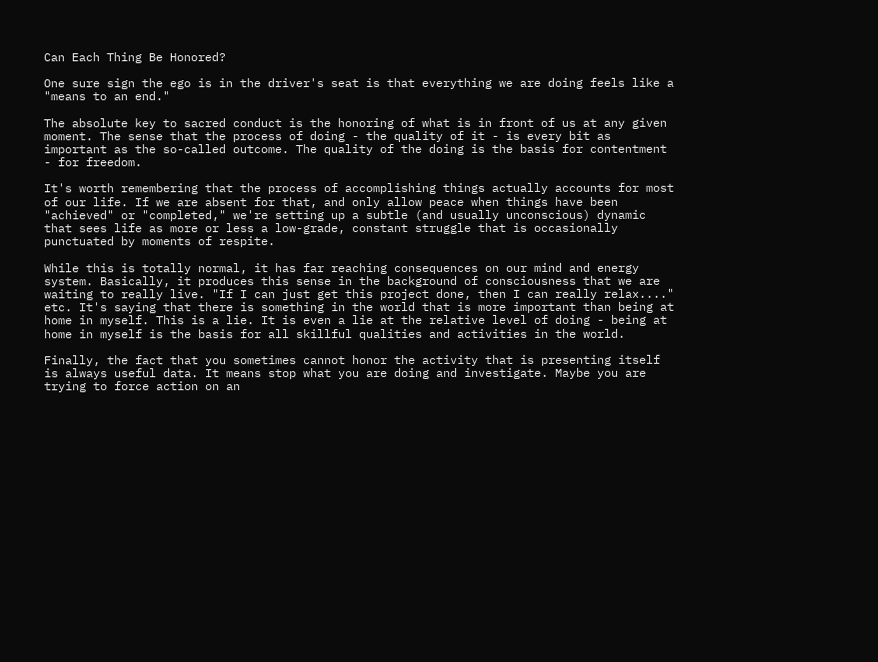Can Each Thing Be Honored?

One sure sign the ego is in the driver's seat is that everything we are doing feels like a "means to an end."

The absolute key to sacred conduct is the honoring of what is in front of us at any given moment. The sense that the process of doing - the quality of it - is every bit as important as the so-called outcome. The quality of the doing is the basis for contentment - for freedom.

It's worth remembering that the process of accomplishing things actually accounts for most of our life. If we are absent for that, and only allow peace when things have been "achieved" or "completed," we're setting up a subtle (and usually unconscious) dynamic that sees life as more or less a low-grade, constant struggle that is occasionally punctuated by moments of respite.

While this is totally normal, it has far reaching consequences on our mind and energy system. Basically, it produces this sense in the background of consciousness that we are waiting to really live. "If I can just get this project done, then I can really relax...." etc. It's saying that there is something in the world that is more important than being at home in myself. This is a lie. It is even a lie at the relative level of doing - being at home in myself is the basis for all skillful qualities and activities in the world.

Finally, the fact that you sometimes cannot honor the activity that is presenting itself is always useful data. It means stop what you are doing and investigate. Maybe you are trying to force action on an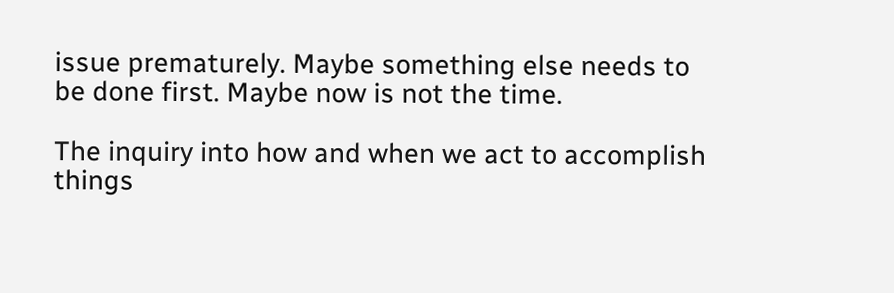issue prematurely. Maybe something else needs to be done first. Maybe now is not the time.

The inquiry into how and when we act to accomplish things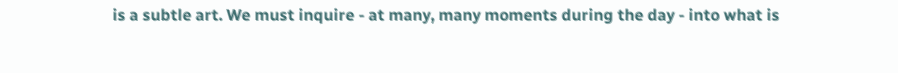is a subtle art. We must inquire - at many, many moments during the day - into what is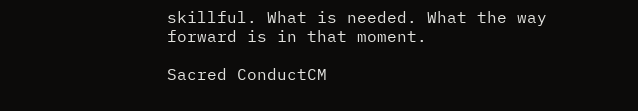skillful. What is needed. What the way forward is in that moment.

Sacred ConductCM